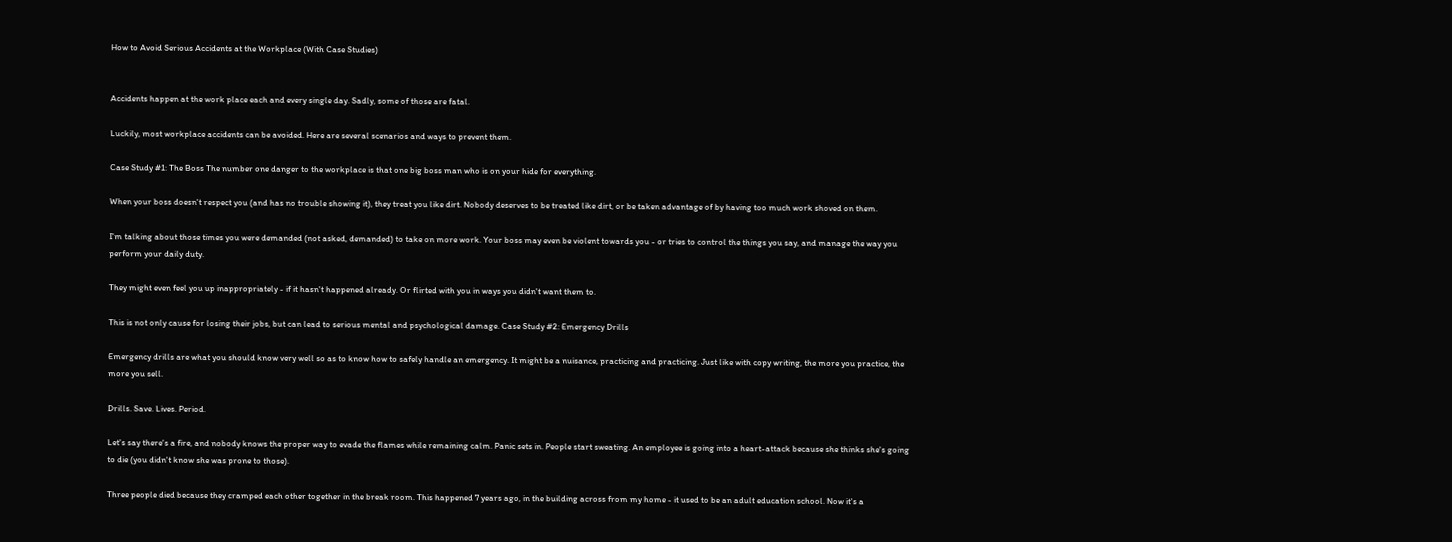How to Avoid Serious Accidents at the Workplace (With Case Studies)


Accidents happen at the work place each and every single day. Sadly, some of those are fatal.

Luckily, most workplace accidents can be avoided. Here are several scenarios and ways to prevent them.

Case Study #1: The Boss The number one danger to the workplace is that one big boss man who is on your hide for everything.

When your boss doesn't respect you (and has no trouble showing it), they treat you like dirt. Nobody deserves to be treated like dirt, or be taken advantage of by having too much work shoved on them.

I'm talking about those times you were demanded (not asked, demanded) to take on more work. Your boss may even be violent towards you - or tries to control the things you say, and manage the way you perform your daily duty.

They might even feel you up inappropriately - if it hasn't happened already. Or flirted with you in ways you didn't want them to.

This is not only cause for losing their jobs, but can lead to serious mental and psychological damage. Case Study #2: Emergency Drills

Emergency drills are what you should know very well so as to know how to safely handle an emergency. It might be a nuisance, practicing and practicing. Just like with copy writing, the more you practice, the more you sell.

Drills. Save. Lives. Period.

Let's say there's a fire, and nobody knows the proper way to evade the flames while remaining calm. Panic sets in. People start sweating. An employee is going into a heart-attack because she thinks she's going to die (you didn't know she was prone to those).

Three people died because they cramped each other together in the break room. This happened 7 years ago, in the building across from my home - it used to be an adult education school. Now it's a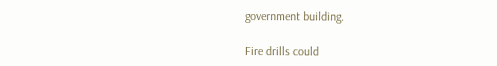government building.

Fire drills could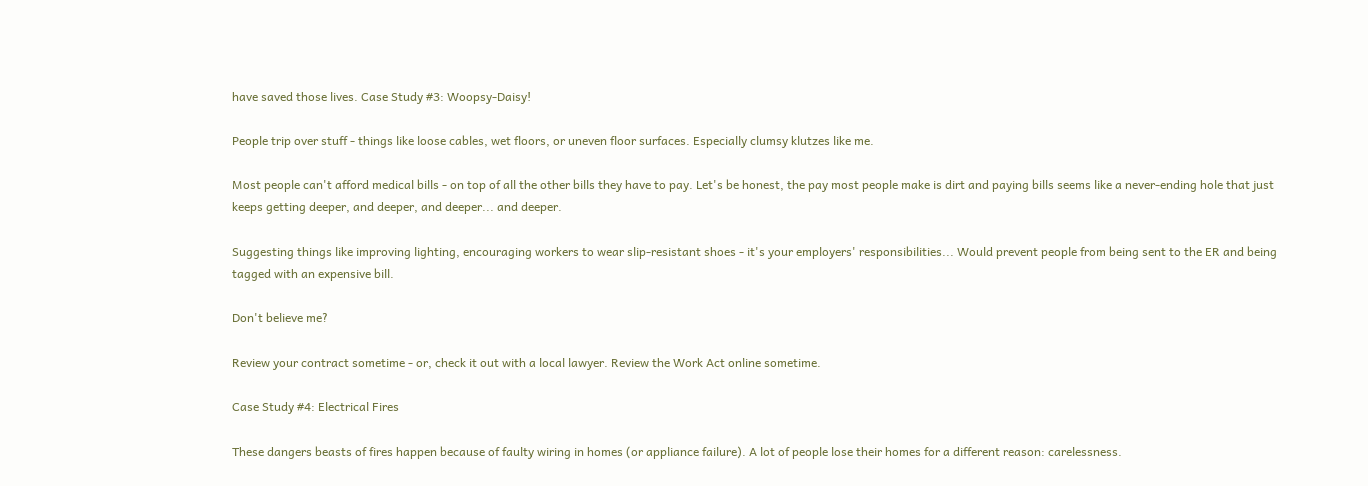have saved those lives. Case Study #3: Woopsy-Daisy!

People trip over stuff - things like loose cables, wet floors, or uneven floor surfaces. Especially clumsy klutzes like me.

Most people can't afford medical bills - on top of all the other bills they have to pay. Let's be honest, the pay most people make is dirt and paying bills seems like a never-ending hole that just keeps getting deeper, and deeper, and deeper... and deeper.

Suggesting things like improving lighting, encouraging workers to wear slip-resistant shoes - it's your employers' responsibilities... Would prevent people from being sent to the ER and being tagged with an expensive bill.

Don't believe me?

Review your contract sometime - or, check it out with a local lawyer. Review the Work Act online sometime.

Case Study #4: Electrical Fires

These dangers beasts of fires happen because of faulty wiring in homes (or appliance failure). A lot of people lose their homes for a different reason: carelessness.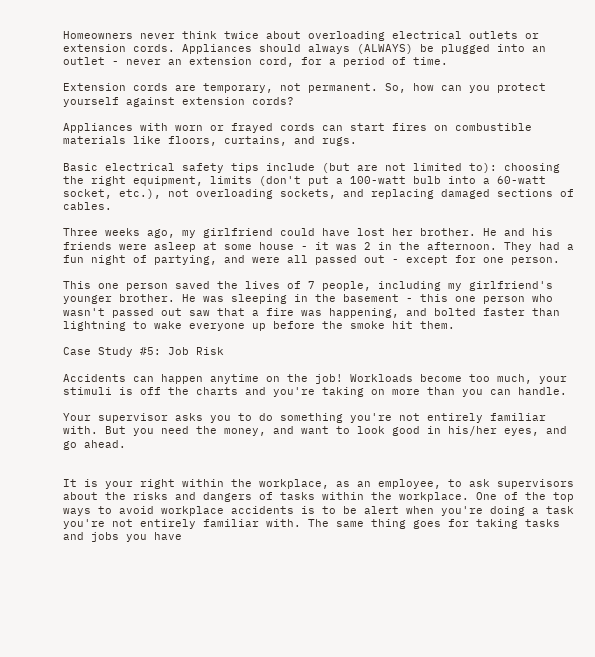Homeowners never think twice about overloading electrical outlets or extension cords. Appliances should always (ALWAYS) be plugged into an outlet - never an extension cord, for a period of time.

Extension cords are temporary, not permanent. So, how can you protect yourself against extension cords?

Appliances with worn or frayed cords can start fires on combustible materials like floors, curtains, and rugs.

Basic electrical safety tips include (but are not limited to): choosing the right equipment, limits (don't put a 100-watt bulb into a 60-watt socket, etc.), not overloading sockets, and replacing damaged sections of cables.

Three weeks ago, my girlfriend could have lost her brother. He and his friends were asleep at some house - it was 2 in the afternoon. They had a fun night of partying, and were all passed out - except for one person.

This one person saved the lives of 7 people, including my girlfriend's younger brother. He was sleeping in the basement - this one person who wasn't passed out saw that a fire was happening, and bolted faster than lightning to wake everyone up before the smoke hit them.

Case Study #5: Job Risk

Accidents can happen anytime on the job! Workloads become too much, your stimuli is off the charts and you're taking on more than you can handle.

Your supervisor asks you to do something you're not entirely familiar with. But you need the money, and want to look good in his/her eyes, and go ahead.


It is your right within the workplace, as an employee, to ask supervisors about the risks and dangers of tasks within the workplace. One of the top ways to avoid workplace accidents is to be alert when you're doing a task you're not entirely familiar with. The same thing goes for taking tasks and jobs you have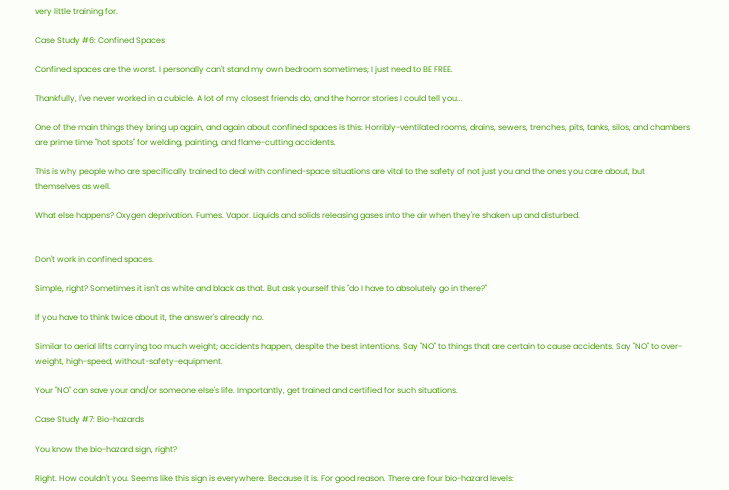very little training for.

Case Study #6: Confined Spaces

Confined spaces are the worst. I personally can't stand my own bedroom sometimes; I just need to BE FREE.

Thankfully, I've never worked in a cubicle. A lot of my closest friends do, and the horror stories I could tell you...

One of the main things they bring up again, and again about confined spaces is this: Horribly-ventilated rooms, drains, sewers, trenches, pits, tanks, silos, and chambers are prime time "hot spots" for welding, painting, and flame-cutting accidents.

This is why people who are specifically trained to deal with confined-space situations are vital to the safety of not just you and the ones you care about, but themselves as well.

What else happens? Oxygen deprivation. Fumes. Vapor. Liquids and solids releasing gases into the air when they're shaken up and disturbed.


Don't work in confined spaces.

Simple, right? Sometimes it isn't as white and black as that. But ask yourself this "do I have to absolutely go in there?"

If you have to think twice about it, the answer's already no.

Similar to aerial lifts carrying too much weight; accidents happen, despite the best intentions. Say "NO" to things that are certain to cause accidents. Say "NO" to over-weight, high-speed, without-safety-equipment.

Your "NO" can save your and/or someone else's life. Importantly, get trained and certified for such situations.

Case Study #7: Bio-hazards

You know the bio-hazard sign, right?

Right. How couldn't you. Seems like this sign is everywhere. Because it is. For good reason. There are four bio-hazard levels: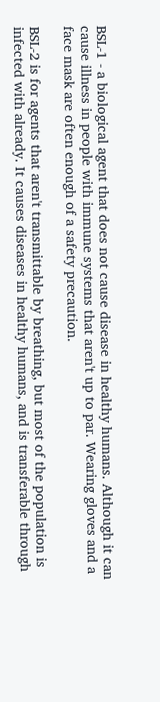BSL-1 - a biological agent that does not cause disease in healthy humans. Although it can cause illness in people with immune systems that aren't up to par. Wearing gloves and a face mask are often enough of a safety precaution.

BSL-2 is for agents that aren't transmittable by breathing, but most of the population is infected with already. It causes diseases in healthy humans, and is transferable through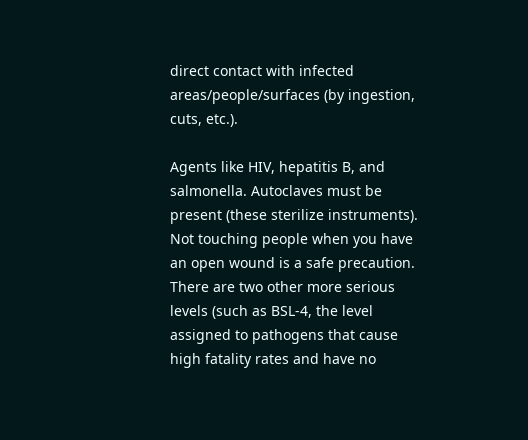direct contact with infected areas/people/surfaces (by ingestion, cuts, etc.).

Agents like HIV, hepatitis B, and salmonella. Autoclaves must be present (these sterilize instruments). Not touching people when you have an open wound is a safe precaution. There are two other more serious levels (such as BSL-4, the level assigned to pathogens that cause high fatality rates and have no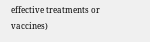effective treatments or vaccines)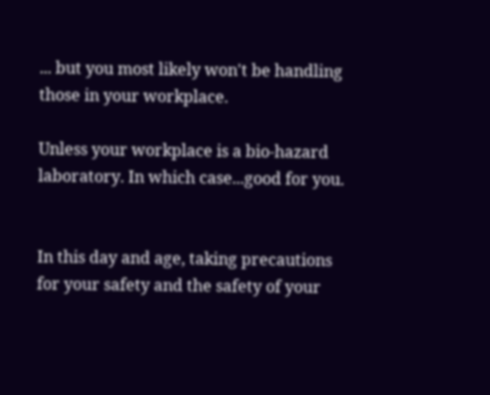... but you most likely won't be handling those in your workplace.

Unless your workplace is a bio-hazard laboratory. In which case...good for you.


In this day and age, taking precautions for your safety and the safety of your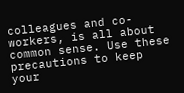colleagues and co-workers, is all about common sense. Use these precautions to keep your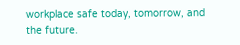workplace safe today, tomorrow, and the future.